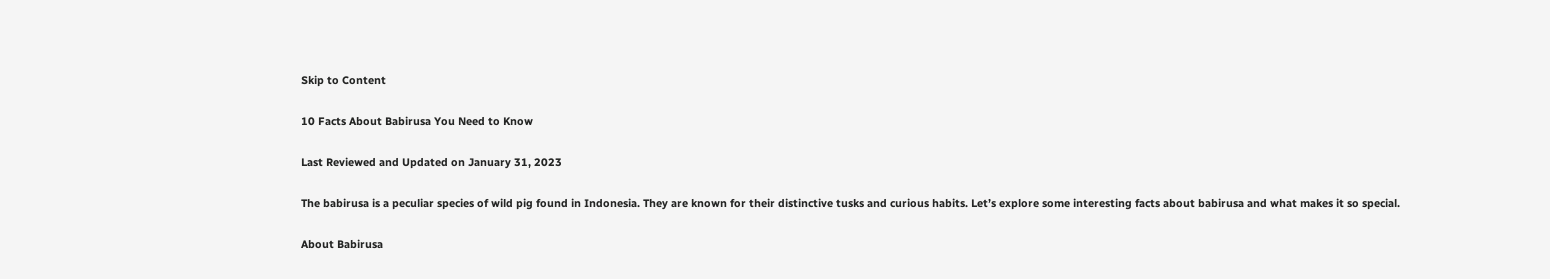Skip to Content

10 Facts About Babirusa You Need to Know

Last Reviewed and Updated on January 31, 2023

The babirusa is a peculiar species of wild pig found in Indonesia. They are known for their distinctive tusks and curious habits. Let’s explore some interesting facts about babirusa and what makes it so special.

About Babirusa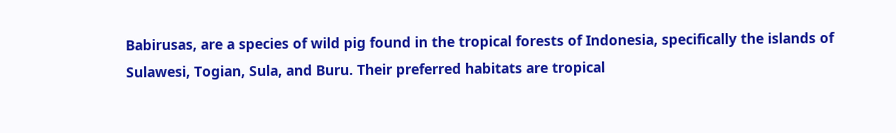Babirusas, are a species of wild pig found in the tropical forests of Indonesia, specifically the islands of Sulawesi, Togian, Sula, and Buru. Their preferred habitats are tropical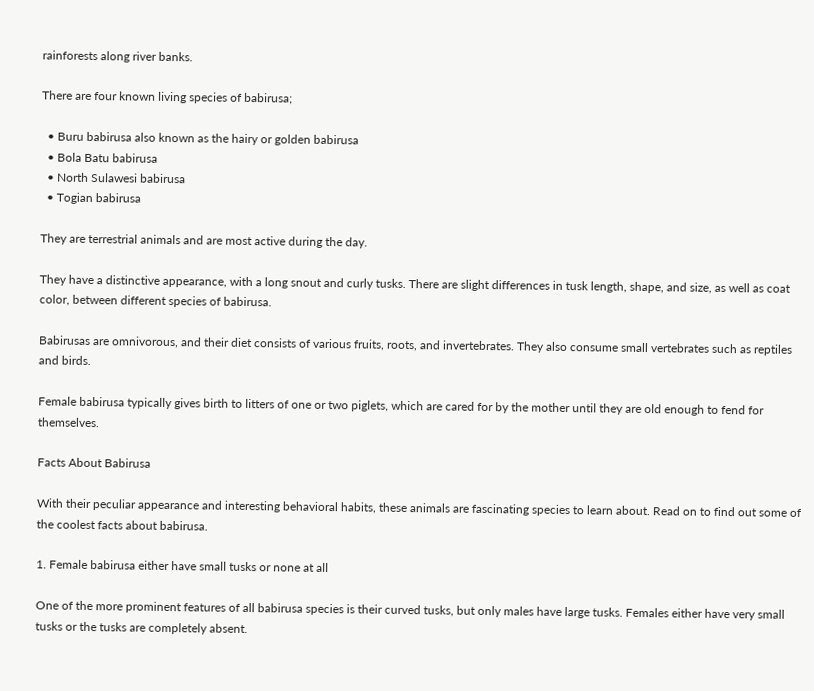rainforests along river banks.

There are four known living species of babirusa;

  • Buru babirusa also known as the hairy or golden babirusa
  • Bola Batu babirusa
  • North Sulawesi babirusa
  • Togian babirusa

They are terrestrial animals and are most active during the day.

They have a distinctive appearance, with a long snout and curly tusks. There are slight differences in tusk length, shape, and size, as well as coat color, between different species of babirusa.

Babirusas are omnivorous, and their diet consists of various fruits, roots, and invertebrates. They also consume small vertebrates such as reptiles and birds.

Female babirusa typically gives birth to litters of one or two piglets, which are cared for by the mother until they are old enough to fend for themselves.

Facts About Babirusa

With their peculiar appearance and interesting behavioral habits, these animals are fascinating species to learn about. Read on to find out some of the coolest facts about babirusa.

1. Female babirusa either have small tusks or none at all

One of the more prominent features of all babirusa species is their curved tusks, but only males have large tusks. Females either have very small tusks or the tusks are completely absent.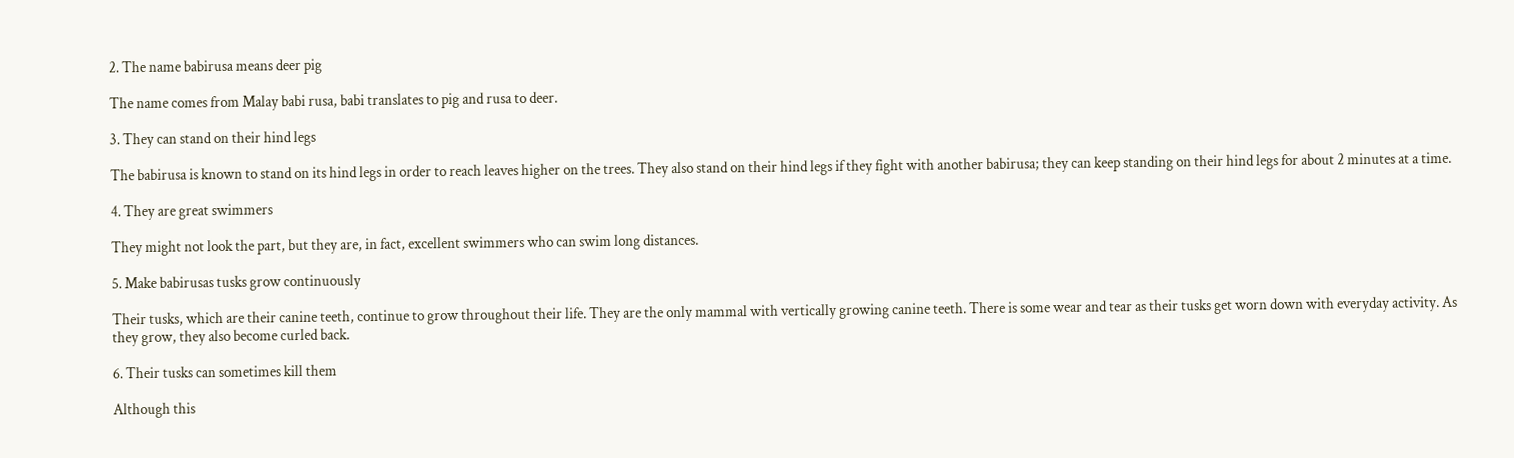2. The name babirusa means deer pig

The name comes from Malay babi rusa, babi translates to pig and rusa to deer.

3. They can stand on their hind legs

The babirusa is known to stand on its hind legs in order to reach leaves higher on the trees. They also stand on their hind legs if they fight with another babirusa; they can keep standing on their hind legs for about 2 minutes at a time.

4. They are great swimmers

They might not look the part, but they are, in fact, excellent swimmers who can swim long distances.

5. Make babirusas tusks grow continuously

Their tusks, which are their canine teeth, continue to grow throughout their life. They are the only mammal with vertically growing canine teeth. There is some wear and tear as their tusks get worn down with everyday activity. As they grow, they also become curled back.

6. Their tusks can sometimes kill them

Although this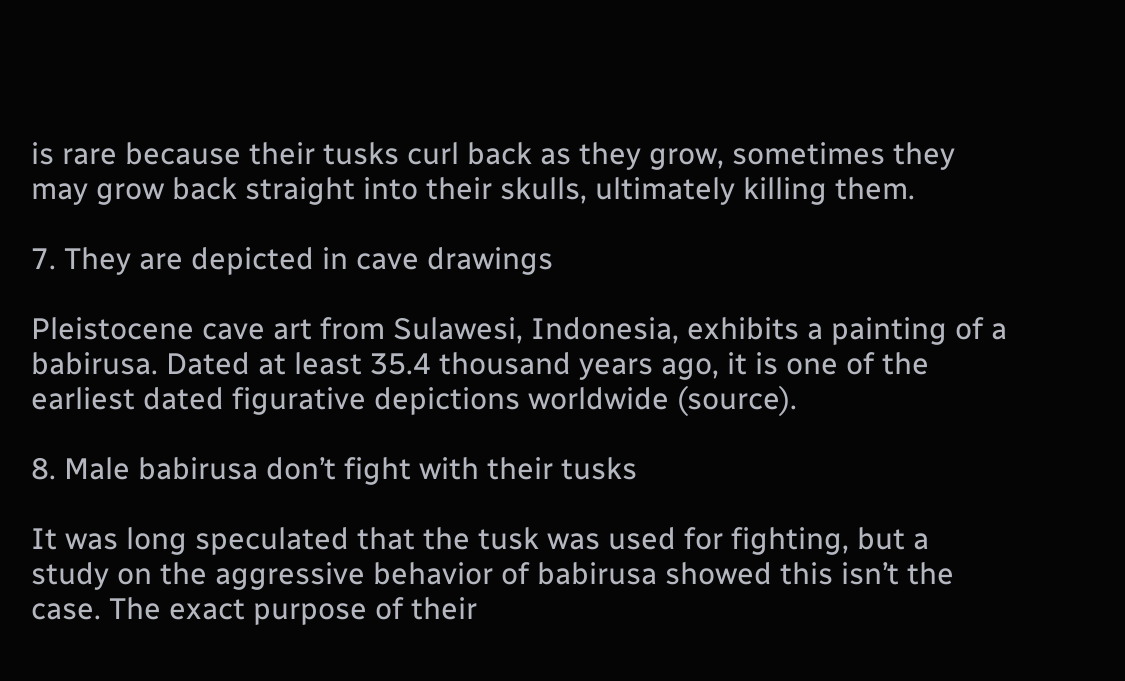is rare because their tusks curl back as they grow, sometimes they may grow back straight into their skulls, ultimately killing them.

7. They are depicted in cave drawings

Pleistocene cave art from Sulawesi, Indonesia, exhibits a painting of a babirusa. Dated at least 35.4 thousand years ago, it is one of the earliest dated figurative depictions worldwide (source).

8. Male babirusa don’t fight with their tusks

It was long speculated that the tusk was used for fighting, but a study on the aggressive behavior of babirusa showed this isn’t the case. The exact purpose of their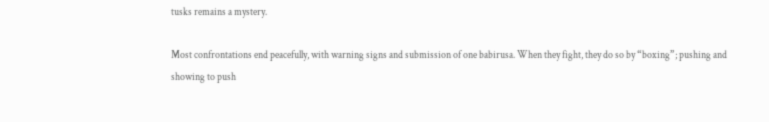tusks remains a mystery.

Most confrontations end peacefully, with warning signs and submission of one babirusa. When they fight, they do so by “boxing”; pushing and showing to push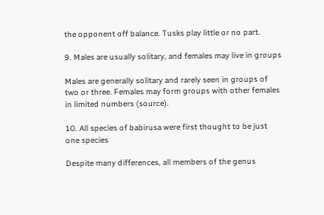the opponent off balance. Tusks play little or no part.

9. Males are usually solitary, and females may live in groups

Males are generally solitary and rarely seen in groups of two or three. Females may form groups with other females in limited numbers (source).

10. All species of babirusa were first thought to be just one species

Despite many differences, all members of the genus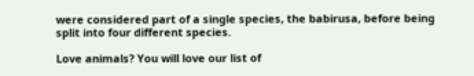were considered part of a single species, the babirusa, before being split into four different species.

Love animals? You will love our list of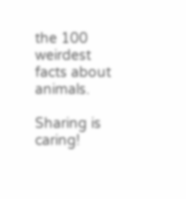the 100 weirdest facts about animals.

Sharing is caring!